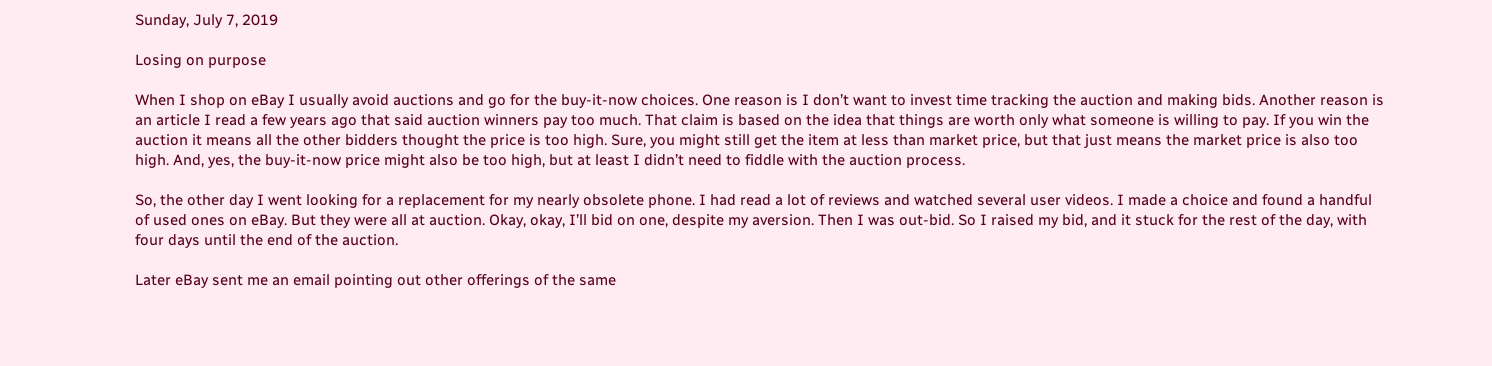Sunday, July 7, 2019

Losing on purpose

When I shop on eBay I usually avoid auctions and go for the buy-it-now choices. One reason is I don’t want to invest time tracking the auction and making bids. Another reason is an article I read a few years ago that said auction winners pay too much. That claim is based on the idea that things are worth only what someone is willing to pay. If you win the auction it means all the other bidders thought the price is too high. Sure, you might still get the item at less than market price, but that just means the market price is also too high. And, yes, the buy-it-now price might also be too high, but at least I didn’t need to fiddle with the auction process.

So, the other day I went looking for a replacement for my nearly obsolete phone. I had read a lot of reviews and watched several user videos. I made a choice and found a handful of used ones on eBay. But they were all at auction. Okay, okay, I’ll bid on one, despite my aversion. Then I was out-bid. So I raised my bid, and it stuck for the rest of the day, with four days until the end of the auction.

Later eBay sent me an email pointing out other offerings of the same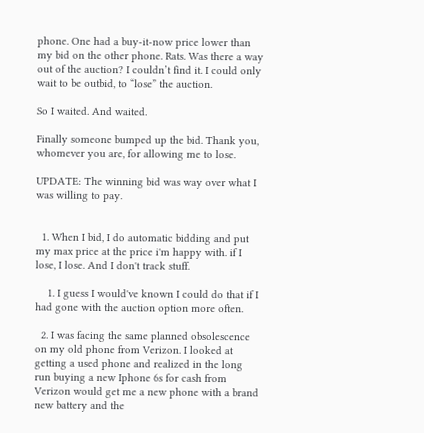phone. One had a buy-it-now price lower than my bid on the other phone. Rats. Was there a way out of the auction? I couldn’t find it. I could only wait to be outbid, to “lose” the auction.

So I waited. And waited.

Finally someone bumped up the bid. Thank you, whomever you are, for allowing me to lose.

UPDATE: The winning bid was way over what I was willing to pay.


  1. When I bid, I do automatic bidding and put my max price at the price i'm happy with. if I lose, I lose. And I don't track stuff.

    1. I guess I would've known I could do that if I had gone with the auction option more often.

  2. I was facing the same planned obsolescence on my old phone from Verizon. I looked at getting a used phone and realized in the long run buying a new Iphone 6s for cash from Verizon would get me a new phone with a brand new battery and the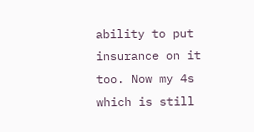ability to put insurance on it too. Now my 4s which is still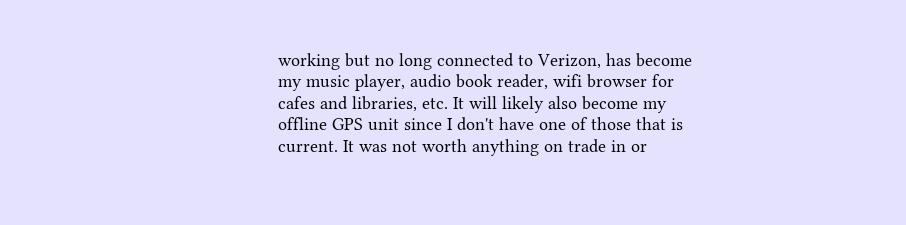working but no long connected to Verizon, has become my music player, audio book reader, wifi browser for cafes and libraries, etc. It will likely also become my offline GPS unit since I don't have one of those that is current. It was not worth anything on trade in or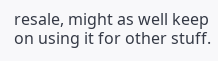resale, might as well keep on using it for other stuff.